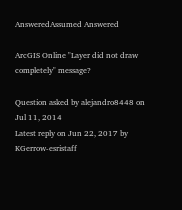AnsweredAssumed Answered

ArcGIS Online "Layer did not draw completely" message?

Question asked by alejandro8448 on Jul 11, 2014
Latest reply on Jun 22, 2017 by KGerrow-esristaff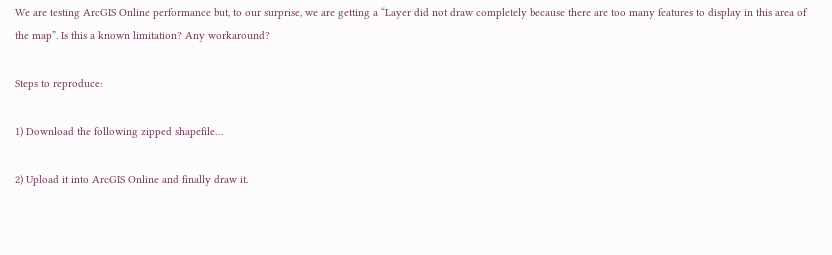We are testing ArcGIS Online performance but, to our surprise, we are getting a “Layer did not draw completely because there are too many features to display in this area of the map”. Is this a known limitation? Any workaround?

Steps to reproduce:

1) Download the following zipped shapefile…

2) Upload it into ArcGIS Online and finally draw it.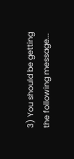3) You should be getting the following message...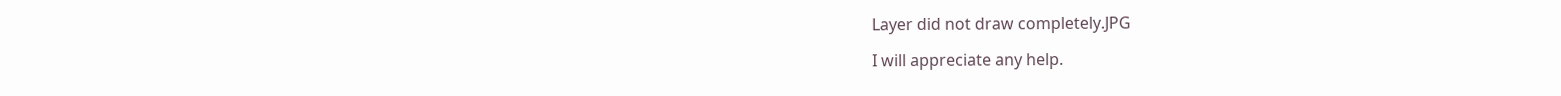Layer did not draw completely.JPG

I will appreciate any help.